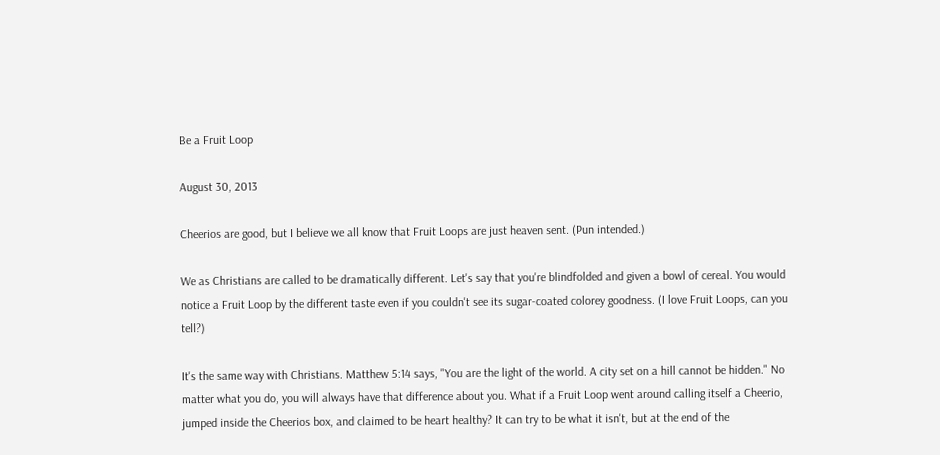Be a Fruit Loop

August 30, 2013

Cheerios are good, but I believe we all know that Fruit Loops are just heaven sent. (Pun intended.)

We as Christians are called to be dramatically different. Let's say that you're blindfolded and given a bowl of cereal. You would notice a Fruit Loop by the different taste even if you couldn't see its sugar-coated colorey goodness. (I love Fruit Loops, can you tell?)

It's the same way with Christians. Matthew 5:14 says, "You are the light of the world. A city set on a hill cannot be hidden." No matter what you do, you will always have that difference about you. What if a Fruit Loop went around calling itself a Cheerio, jumped inside the Cheerios box, and claimed to be heart healthy? It can try to be what it isn't, but at the end of the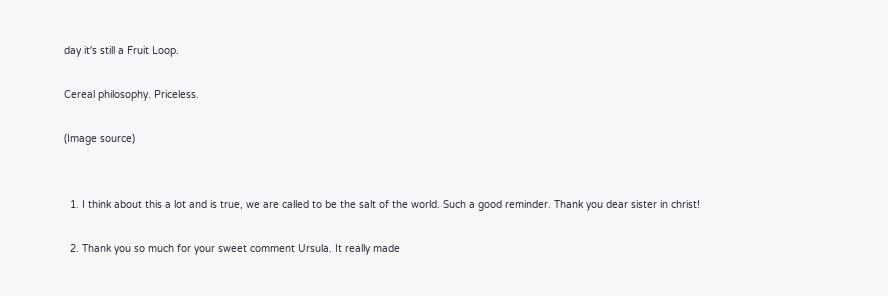day it's still a Fruit Loop.

Cereal philosophy. Priceless.

(Image source)


  1. I think about this a lot and is true, we are called to be the salt of the world. Such a good reminder. Thank you dear sister in christ!

  2. Thank you so much for your sweet comment Ursula. It really made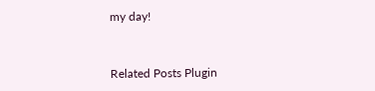my day!


Related Posts Plugin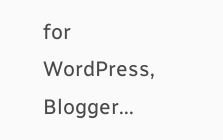for WordPress, Blogger...